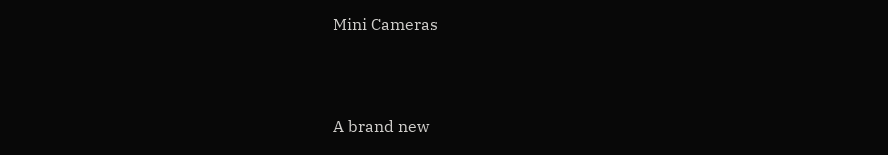Mini Cameras



A brand new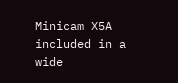Minicam X5A included in a wide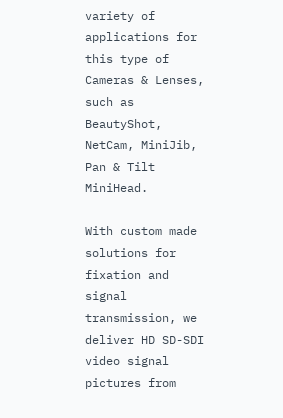variety of applications for this type of Cameras & Lenses, such as BeautyShot, NetCam, MiniJib, Pan & Tilt MiniHead.

With custom made  solutions for fixation and  signal transmission, we deliver HD SD-SDI video signal pictures from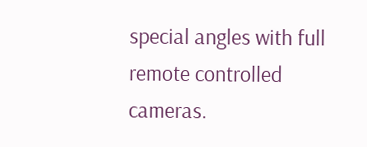special angles with full remote controlled cameras.